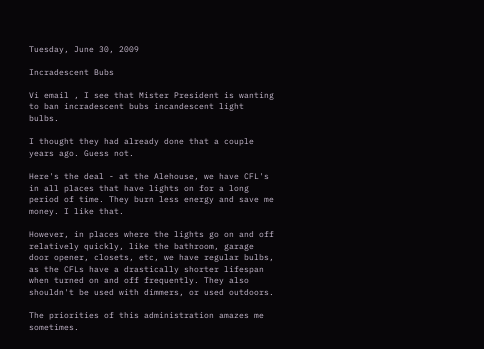Tuesday, June 30, 2009

Incradescent Bubs

Vi email , I see that Mister President is wanting to ban incradescent bubs incandescent light bulbs.

I thought they had already done that a couple years ago. Guess not.

Here's the deal - at the Alehouse, we have CFL's in all places that have lights on for a long period of time. They burn less energy and save me money. I like that.

However, in places where the lights go on and off relatively quickly, like the bathroom, garage door opener, closets, etc, we have regular bulbs, as the CFLs have a drastically shorter lifespan when turned on and off frequently. They also shouldn't be used with dimmers, or used outdoors.

The priorities of this administration amazes me sometimes.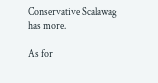Conservative Scalawag has more.

As for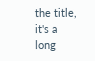the title, it's a long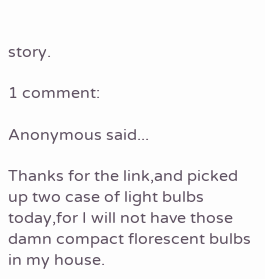story.

1 comment:

Anonymous said...

Thanks for the link,and picked up two case of light bulbs today,for I will not have those damn compact florescent bulbs in my house.